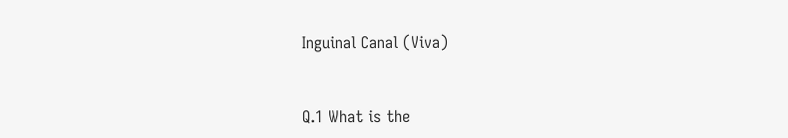Inguinal Canal (Viva)


Q.1 What is the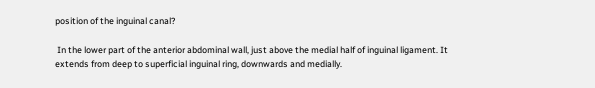position of the inguinal canal?

 In the lower part of the anterior abdominal wall, just above the medial half of inguinal ligament. It extends from deep to superficial inguinal ring, downwards and medially.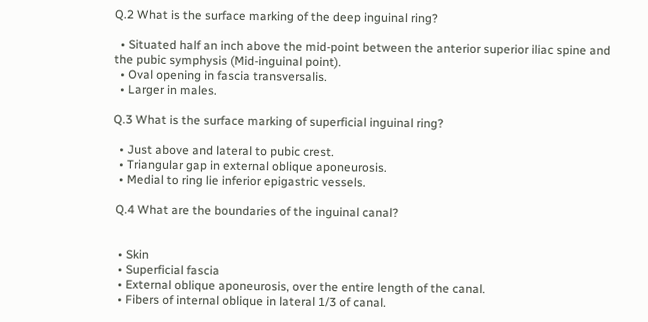Q.2 What is the surface marking of the deep inguinal ring?

  • Situated half an inch above the mid-point between the anterior superior iliac spine and the pubic symphysis (Mid-inguinal point).
  • Oval opening in fascia transversalis.
  • Larger in males.

Q.3 What is the surface marking of superficial inguinal ring?

  • Just above and lateral to pubic crest.
  • Triangular gap in external oblique aponeurosis.
  • Medial to ring lie inferior epigastric vessels.

 Q.4 What are the boundaries of the inguinal canal?


  • Skin
  • Superficial fascia
  • External oblique aponeurosis, over the entire length of the canal.
  • Fibers of internal oblique in lateral 1/3 of canal.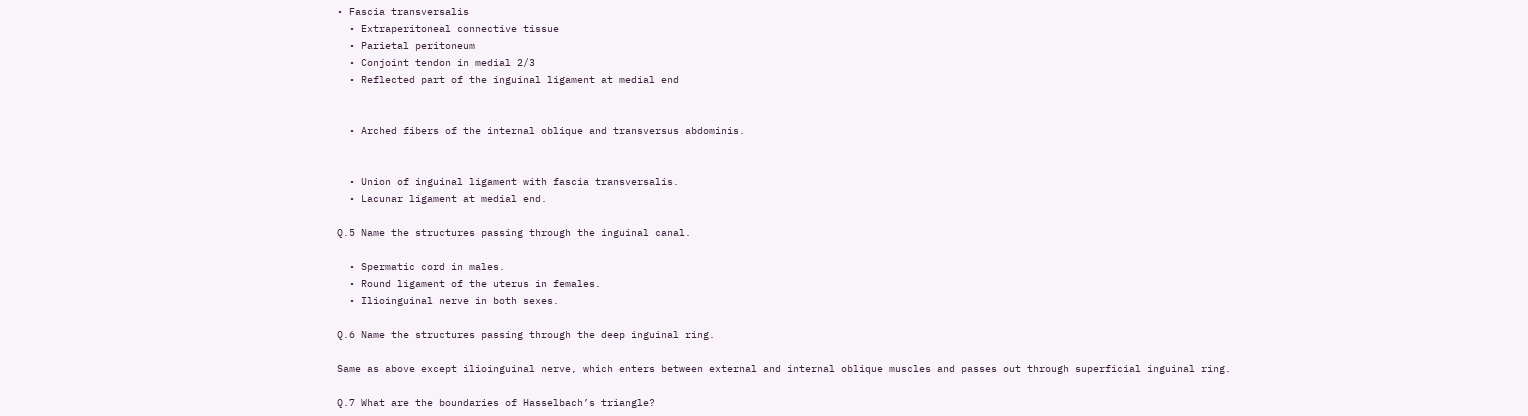• Fascia transversalis
  • Extraperitoneal connective tissue
  • Parietal peritoneum
  • Conjoint tendon in medial 2/3
  • Reflected part of the inguinal ligament at medial end


  • Arched fibers of the internal oblique and transversus abdominis.


  • Union of inguinal ligament with fascia transversalis.
  • Lacunar ligament at medial end.

Q.5 Name the structures passing through the inguinal canal.

  • Spermatic cord in males.
  • Round ligament of the uterus in females.
  • Ilioinguinal nerve in both sexes.

Q.6 Name the structures passing through the deep inguinal ring.

Same as above except ilioinguinal nerve, which enters between external and internal oblique muscles and passes out through superficial inguinal ring.

Q.7 What are the boundaries of Hasselbach’s triangle?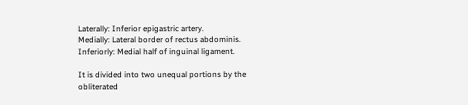Laterally: Inferior epigastric artery.
Medially: Lateral border of rectus abdominis.
Inferiorly: Medial half of inguinal ligament.

It is divided into two unequal portions by the obliterated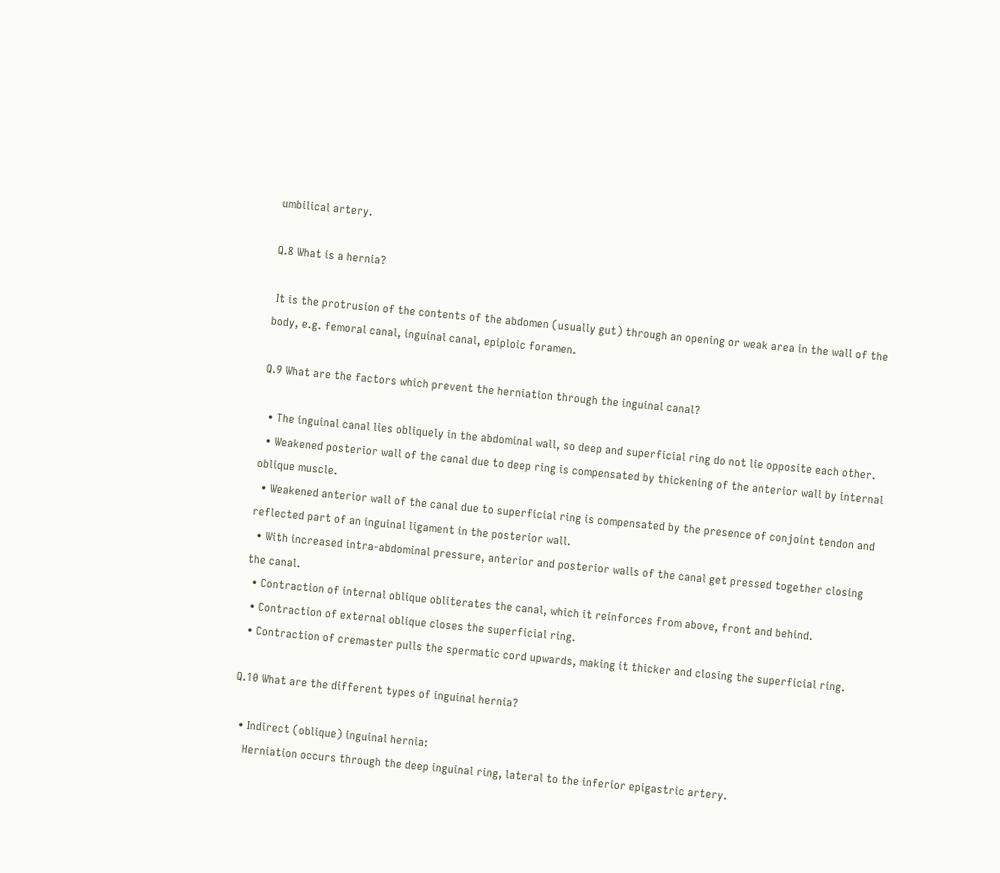umbilical artery.

Q.8 What is a hernia?

 It is the protrusion of the contents of the abdomen (usually gut) through an opening or weak area in the wall of the body, e.g. femoral canal, inguinal canal, epiploic foramen.

Q.9 What are the factors which prevent the herniation through the inguinal canal?

  • The inguinal canal lies obliquely in the abdominal wall, so deep and superficial ring do not lie opposite each other.
  • Weakened posterior wall of the canal due to deep ring is compensated by thickening of the anterior wall by internal oblique muscle.
  • Weakened anterior wall of the canal due to superficial ring is compensated by the presence of conjoint tendon and reflected part of an inguinal ligament in the posterior wall.
  • With increased intra-abdominal pressure, anterior and posterior walls of the canal get pressed together closing the canal.
  • Contraction of internal oblique obliterates the canal, which it reinforces from above, front and behind.
  • Contraction of external oblique closes the superficial ring.
  • Contraction of cremaster pulls the spermatic cord upwards, making it thicker and closing the superficial ring.

Q.10 What are the different types of inguinal hernia?

  • Indirect (oblique) inguinal hernia:
    Herniation occurs through the deep inguinal ring, lateral to the inferior epigastric artery.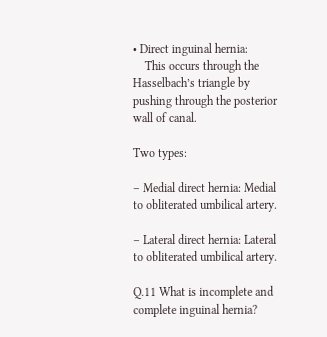• Direct inguinal hernia:
    This occurs through the Hasselbach’s triangle by pushing through the posterior wall of canal.

Two types:

– Medial direct hernia: Medial to obliterated umbilical artery.

– Lateral direct hernia: Lateral to obliterated umbilical artery.

Q.11 What is incomplete and complete inguinal hernia?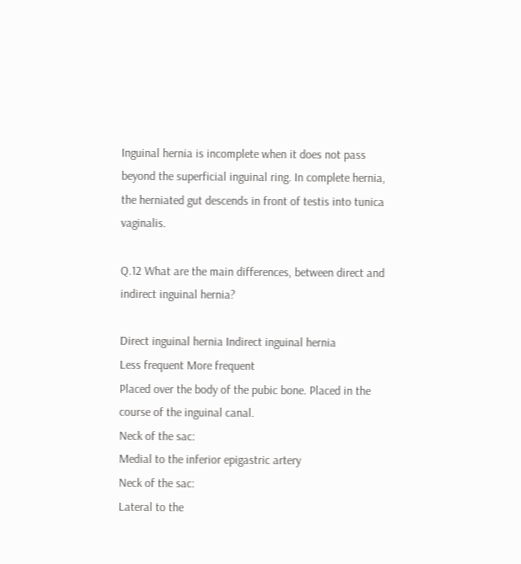Inguinal hernia is incomplete when it does not pass beyond the superficial inguinal ring. In complete hernia, the herniated gut descends in front of testis into tunica vaginalis.

Q.12 What are the main differences, between direct and indirect inguinal hernia?

Direct inguinal hernia Indirect inguinal hernia
Less frequent More frequent
Placed over the body of the pubic bone. Placed in the course of the inguinal canal.
Neck of the sac:
Medial to the inferior epigastric artery
Neck of the sac:
Lateral to the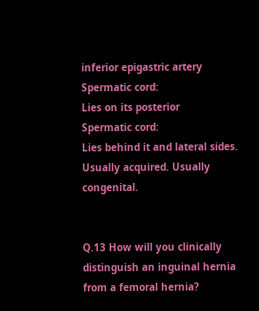inferior epigastric artery
Spermatic cord:
Lies on its posterior
Spermatic cord:
Lies behind it and lateral sides.
Usually acquired. Usually congenital.


Q.13 How will you clinically distinguish an inguinal hernia from a femoral hernia?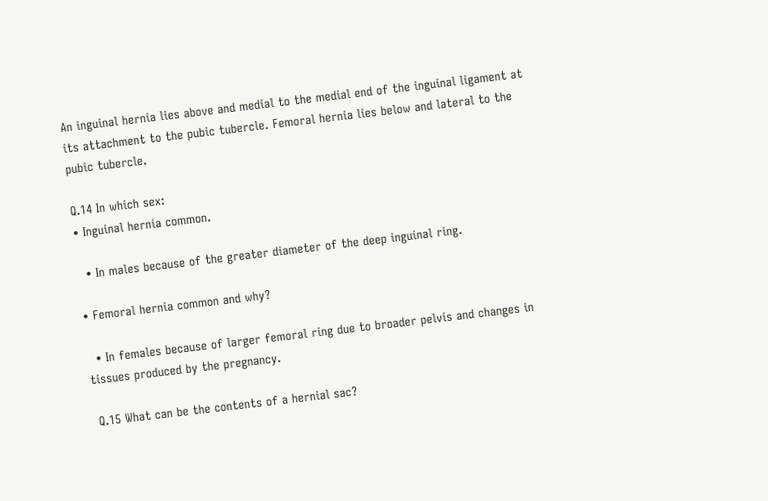An inguinal hernia lies above and medial to the medial end of the inguinal ligament at its attachment to the pubic tubercle. Femoral hernia lies below and lateral to the pubic tubercle.

Q.14 In which sex:
• Inguinal hernia common.

  • In males because of the greater diameter of the deep inguinal ring.

• Femoral hernia common and why?

  • In females because of larger femoral ring due to broader pelvis and changes in tissues produced by the pregnancy.

 Q.15 What can be the contents of a hernial sac?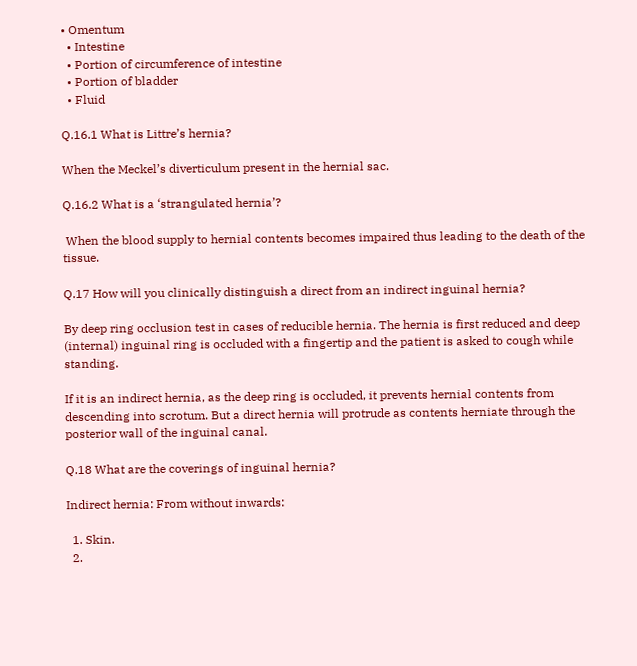• Omentum
  • Intestine
  • Portion of circumference of intestine
  • Portion of bladder
  • Fluid

Q.16.1 What is Littre’s hernia?

When the Meckel’s diverticulum present in the hernial sac.

Q.16.2 What is a ‘strangulated hernia’?

 When the blood supply to hernial contents becomes impaired thus leading to the death of the tissue.

Q.17 How will you clinically distinguish a direct from an indirect inguinal hernia?

By deep ring occlusion test in cases of reducible hernia. The hernia is first reduced and deep (internal) inguinal ring is occluded with a fingertip and the patient is asked to cough while standing.

If it is an indirect hernia, as the deep ring is occluded, it prevents hernial contents from descending into scrotum. But a direct hernia will protrude as contents herniate through the posterior wall of the inguinal canal.

Q.18 What are the coverings of inguinal hernia?

Indirect hernia: From without inwards:

  1. Skin.
  2.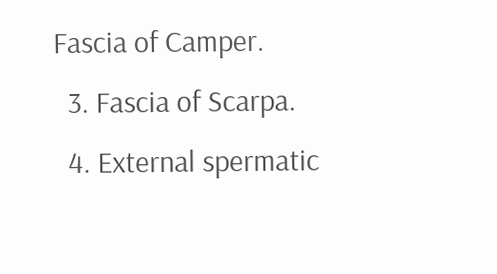Fascia of Camper.
  3. Fascia of Scarpa.
  4. External spermatic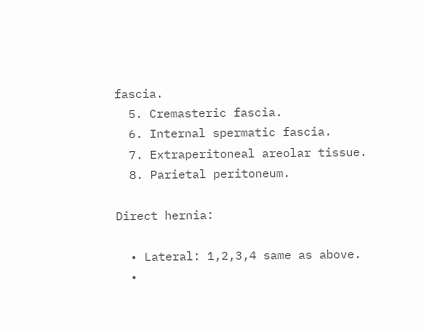fascia.
  5. Cremasteric fascia.
  6. Internal spermatic fascia.
  7. Extraperitoneal areolar tissue.
  8. Parietal peritoneum.

Direct hernia:

  • Lateral: 1,2,3,4 same as above.
  •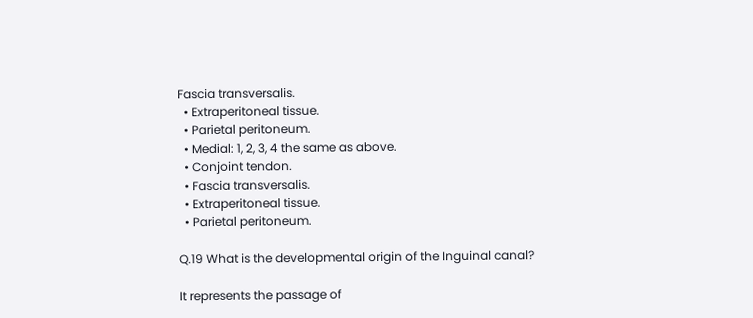Fascia transversalis.
  • Extraperitoneal tissue.
  • Parietal peritoneum.
  • Medial: 1, 2, 3, 4 the same as above.
  • Conjoint tendon.
  • Fascia transversalis.
  • Extraperitoneal tissue.
  • Parietal peritoneum.

Q.19 What is the developmental origin of the Inguinal canal?

It represents the passage of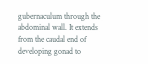gubernaculum through the abdominal wall. It extends from the caudal end of developing gonad to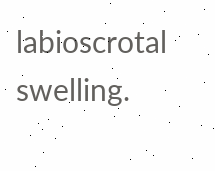labioscrotal swelling.